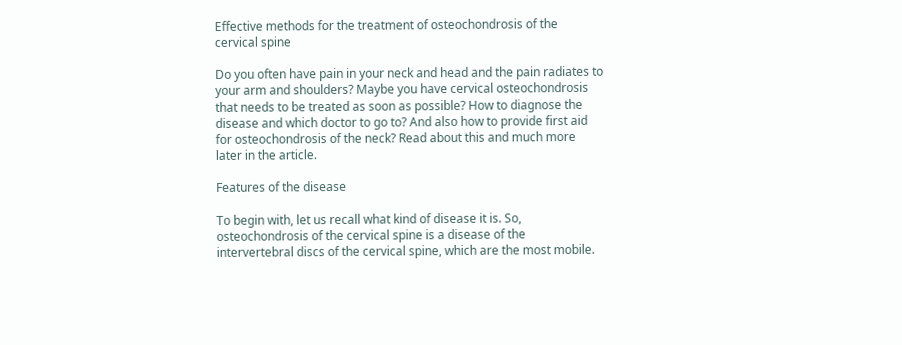Effective methods for the treatment of osteochondrosis of the cervical spine

Do you often have pain in your neck and head and the pain radiates to your arm and shoulders? Maybe you have cervical osteochondrosis that needs to be treated as soon as possible? How to diagnose the disease and which doctor to go to? And also how to provide first aid for osteochondrosis of the neck? Read about this and much more later in the article.

Features of the disease

To begin with, let us recall what kind of disease it is. So, osteochondrosis of the cervical spine is a disease of the intervertebral discs of the cervical spine, which are the most mobile.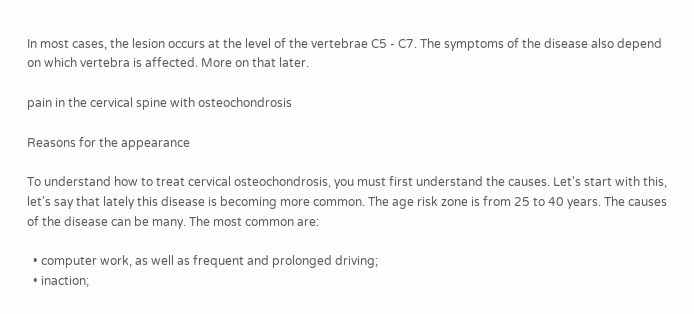In most cases, the lesion occurs at the level of the vertebrae C5 - C7. The symptoms of the disease also depend on which vertebra is affected. More on that later.

pain in the cervical spine with osteochondrosis

Reasons for the appearance

To understand how to treat cervical osteochondrosis, you must first understand the causes. Let's start with this, let's say that lately this disease is becoming more common. The age risk zone is from 25 to 40 years. The causes of the disease can be many. The most common are:

  • computer work, as well as frequent and prolonged driving;
  • inaction;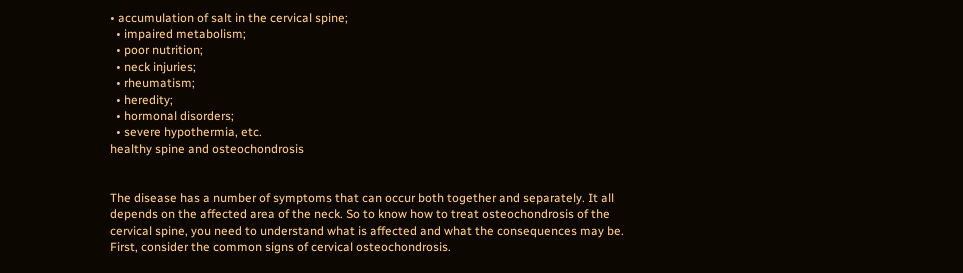• accumulation of salt in the cervical spine;
  • impaired metabolism;
  • poor nutrition;
  • neck injuries;
  • rheumatism;
  • heredity;
  • hormonal disorders;
  • severe hypothermia, etc.
healthy spine and osteochondrosis


The disease has a number of symptoms that can occur both together and separately. It all depends on the affected area of the neck. So to know how to treat osteochondrosis of the cervical spine, you need to understand what is affected and what the consequences may be. First, consider the common signs of cervical osteochondrosis.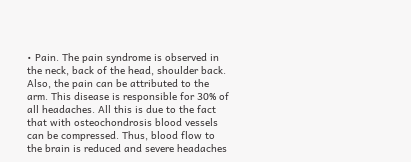• Pain. The pain syndrome is observed in the neck, back of the head, shoulder back. Also, the pain can be attributed to the arm. This disease is responsible for 30% of all headaches. All this is due to the fact that with osteochondrosis blood vessels can be compressed. Thus, blood flow to the brain is reduced and severe headaches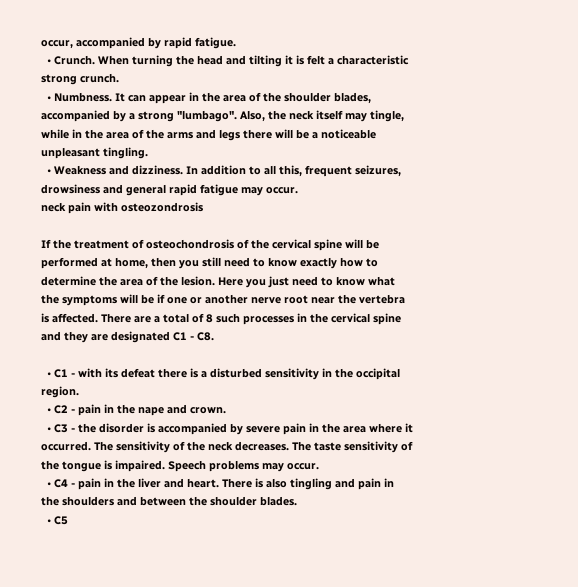occur, accompanied by rapid fatigue.
  • Crunch. When turning the head and tilting it is felt a characteristic strong crunch.
  • Numbness. It can appear in the area of the shoulder blades, accompanied by a strong "lumbago". Also, the neck itself may tingle, while in the area of the arms and legs there will be a noticeable unpleasant tingling.
  • Weakness and dizziness. In addition to all this, frequent seizures, drowsiness and general rapid fatigue may occur.
neck pain with osteozondrosis

If the treatment of osteochondrosis of the cervical spine will be performed at home, then you still need to know exactly how to determine the area of the lesion. Here you just need to know what the symptoms will be if one or another nerve root near the vertebra is affected. There are a total of 8 such processes in the cervical spine and they are designated C1 - C8.

  • C1 - with its defeat there is a disturbed sensitivity in the occipital region.
  • C2 - pain in the nape and crown.
  • C3 - the disorder is accompanied by severe pain in the area where it occurred. The sensitivity of the neck decreases. The taste sensitivity of the tongue is impaired. Speech problems may occur.
  • C4 - pain in the liver and heart. There is also tingling and pain in the shoulders and between the shoulder blades.
  • C5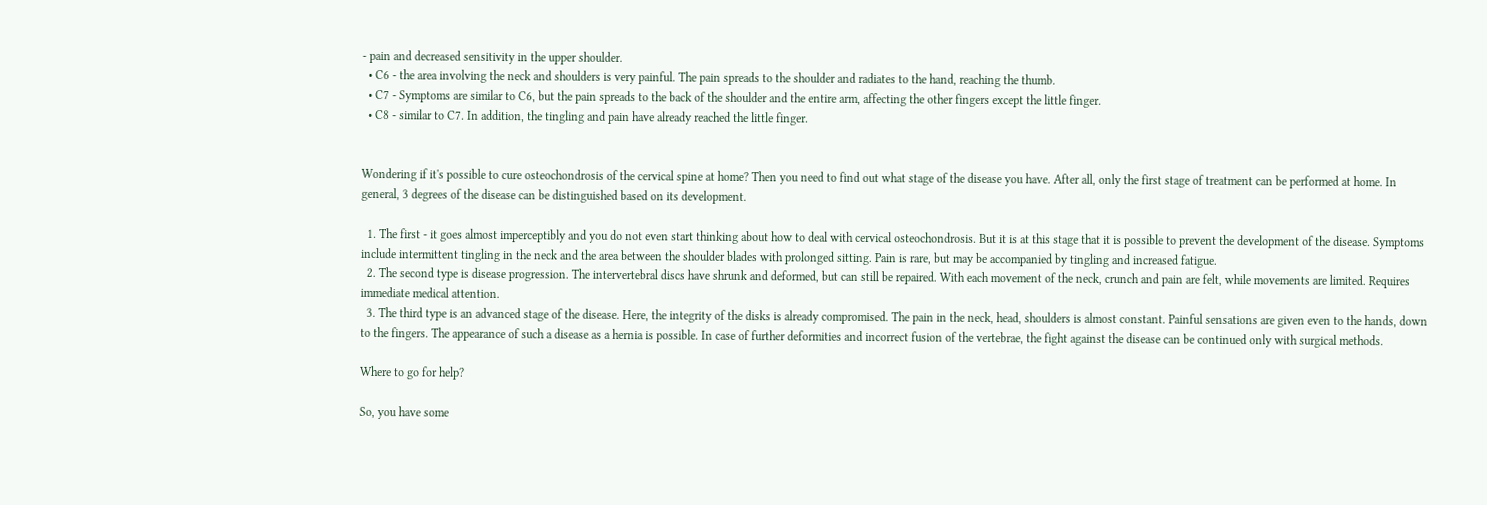- pain and decreased sensitivity in the upper shoulder.
  • C6 - the area involving the neck and shoulders is very painful. The pain spreads to the shoulder and radiates to the hand, reaching the thumb.
  • C7 - Symptoms are similar to C6, but the pain spreads to the back of the shoulder and the entire arm, affecting the other fingers except the little finger.
  • C8 - similar to C7. In addition, the tingling and pain have already reached the little finger.


Wondering if it's possible to cure osteochondrosis of the cervical spine at home? Then you need to find out what stage of the disease you have. After all, only the first stage of treatment can be performed at home. In general, 3 degrees of the disease can be distinguished based on its development.

  1. The first - it goes almost imperceptibly and you do not even start thinking about how to deal with cervical osteochondrosis. But it is at this stage that it is possible to prevent the development of the disease. Symptoms include intermittent tingling in the neck and the area between the shoulder blades with prolonged sitting. Pain is rare, but may be accompanied by tingling and increased fatigue.
  2. The second type is disease progression. The intervertebral discs have shrunk and deformed, but can still be repaired. With each movement of the neck, crunch and pain are felt, while movements are limited. Requires immediate medical attention.
  3. The third type is an advanced stage of the disease. Here, the integrity of the disks is already compromised. The pain in the neck, head, shoulders is almost constant. Painful sensations are given even to the hands, down to the fingers. The appearance of such a disease as a hernia is possible. In case of further deformities and incorrect fusion of the vertebrae, the fight against the disease can be continued only with surgical methods.

Where to go for help?

So, you have some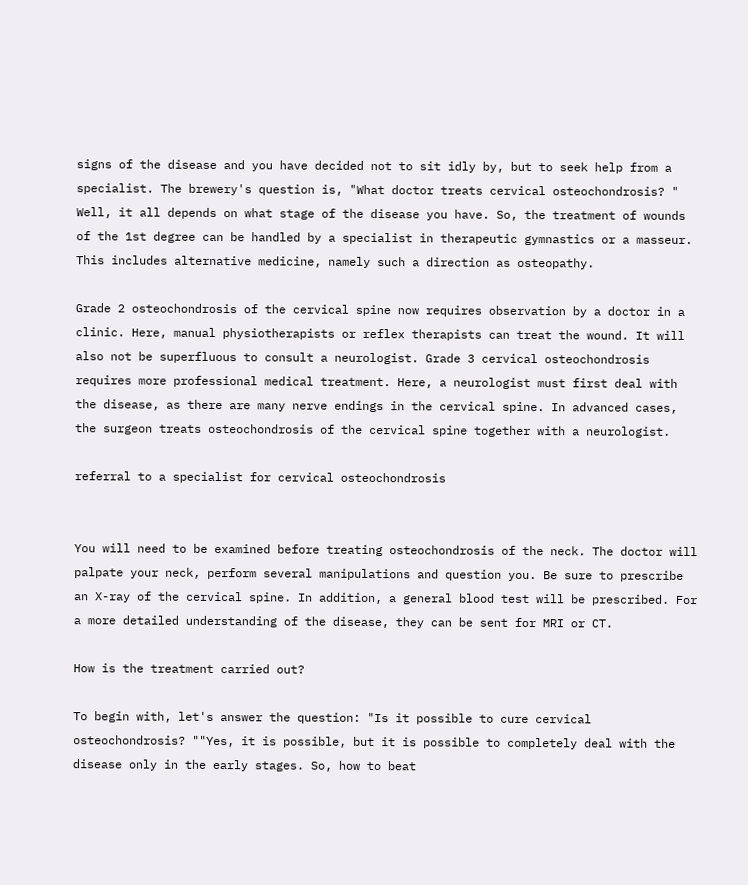signs of the disease and you have decided not to sit idly by, but to seek help from a specialist. The brewery's question is, "What doctor treats cervical osteochondrosis? " Well, it all depends on what stage of the disease you have. So, the treatment of wounds of the 1st degree can be handled by a specialist in therapeutic gymnastics or a masseur. This includes alternative medicine, namely such a direction as osteopathy.

Grade 2 osteochondrosis of the cervical spine now requires observation by a doctor in a clinic. Here, manual physiotherapists or reflex therapists can treat the wound. It will also not be superfluous to consult a neurologist. Grade 3 cervical osteochondrosis requires more professional medical treatment. Here, a neurologist must first deal with the disease, as there are many nerve endings in the cervical spine. In advanced cases, the surgeon treats osteochondrosis of the cervical spine together with a neurologist.

referral to a specialist for cervical osteochondrosis


You will need to be examined before treating osteochondrosis of the neck. The doctor will palpate your neck, perform several manipulations and question you. Be sure to prescribe an X-ray of the cervical spine. In addition, a general blood test will be prescribed. For a more detailed understanding of the disease, they can be sent for MRI or CT.

How is the treatment carried out?

To begin with, let's answer the question: "Is it possible to cure cervical osteochondrosis? ""Yes, it is possible, but it is possible to completely deal with the disease only in the early stages. So, how to beat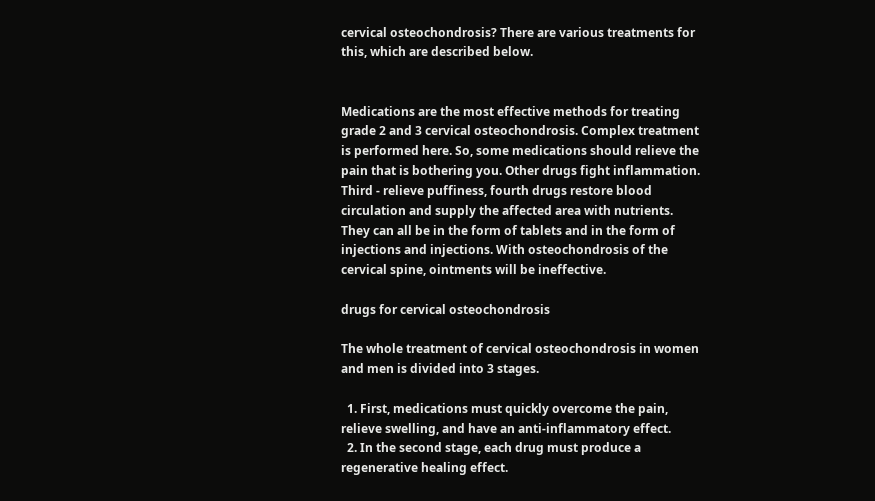cervical osteochondrosis? There are various treatments for this, which are described below.


Medications are the most effective methods for treating grade 2 and 3 cervical osteochondrosis. Complex treatment is performed here. So, some medications should relieve the pain that is bothering you. Other drugs fight inflammation. Third - relieve puffiness, fourth drugs restore blood circulation and supply the affected area with nutrients. They can all be in the form of tablets and in the form of injections and injections. With osteochondrosis of the cervical spine, ointments will be ineffective.

drugs for cervical osteochondrosis

The whole treatment of cervical osteochondrosis in women and men is divided into 3 stages.

  1. First, medications must quickly overcome the pain, relieve swelling, and have an anti-inflammatory effect.
  2. In the second stage, each drug must produce a regenerative healing effect.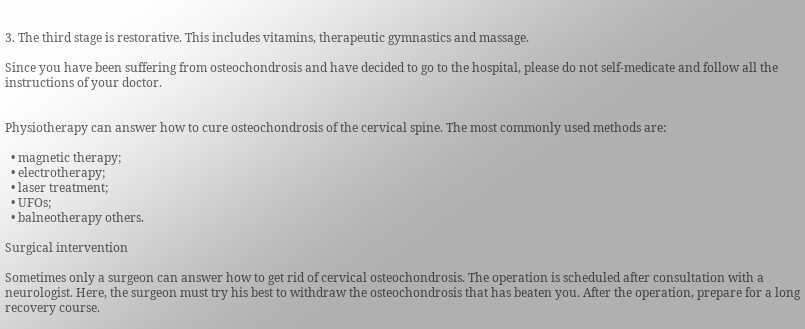3. The third stage is restorative. This includes vitamins, therapeutic gymnastics and massage.

Since you have been suffering from osteochondrosis and have decided to go to the hospital, please do not self-medicate and follow all the instructions of your doctor.


Physiotherapy can answer how to cure osteochondrosis of the cervical spine. The most commonly used methods are:

  • magnetic therapy;
  • electrotherapy;
  • laser treatment;
  • UFOs;
  • balneotherapy others.

Surgical intervention

Sometimes only a surgeon can answer how to get rid of cervical osteochondrosis. The operation is scheduled after consultation with a neurologist. Here, the surgeon must try his best to withdraw the osteochondrosis that has beaten you. After the operation, prepare for a long recovery course.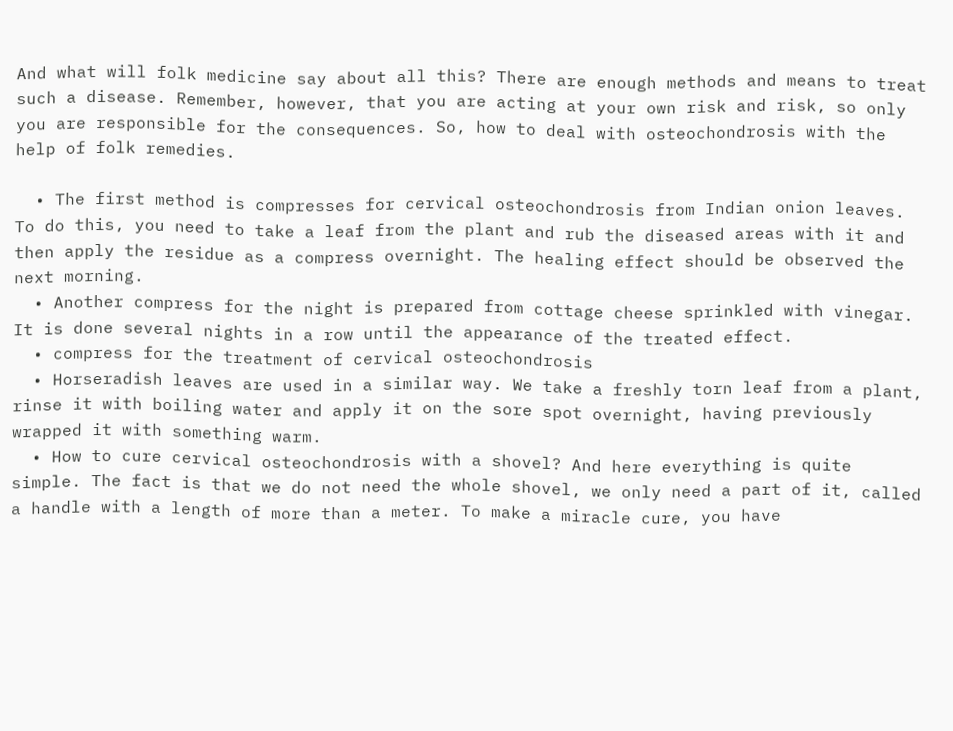And what will folk medicine say about all this? There are enough methods and means to treat such a disease. Remember, however, that you are acting at your own risk and risk, so only you are responsible for the consequences. So, how to deal with osteochondrosis with the help of folk remedies.

  • The first method is compresses for cervical osteochondrosis from Indian onion leaves. To do this, you need to take a leaf from the plant and rub the diseased areas with it and then apply the residue as a compress overnight. The healing effect should be observed the next morning.
  • Another compress for the night is prepared from cottage cheese sprinkled with vinegar. It is done several nights in a row until the appearance of the treated effect.
  • compress for the treatment of cervical osteochondrosis
  • Horseradish leaves are used in a similar way. We take a freshly torn leaf from a plant, rinse it with boiling water and apply it on the sore spot overnight, having previously wrapped it with something warm.
  • How to cure cervical osteochondrosis with a shovel? And here everything is quite simple. The fact is that we do not need the whole shovel, we only need a part of it, called a handle with a length of more than a meter. To make a miracle cure, you have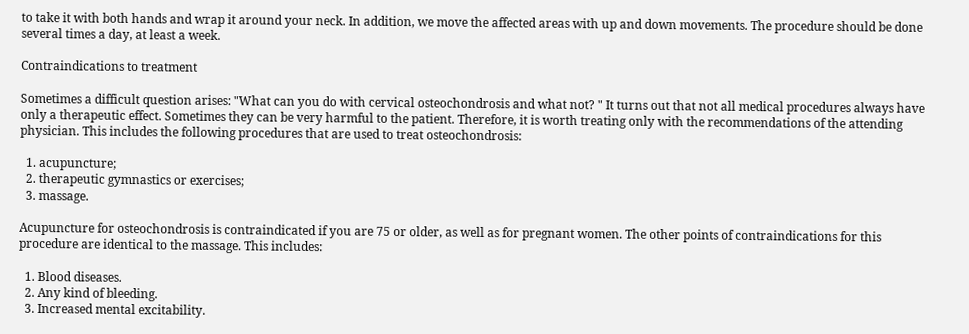to take it with both hands and wrap it around your neck. In addition, we move the affected areas with up and down movements. The procedure should be done several times a day, at least a week.

Contraindications to treatment

Sometimes a difficult question arises: "What can you do with cervical osteochondrosis and what not? " It turns out that not all medical procedures always have only a therapeutic effect. Sometimes they can be very harmful to the patient. Therefore, it is worth treating only with the recommendations of the attending physician. This includes the following procedures that are used to treat osteochondrosis:

  1. acupuncture;
  2. therapeutic gymnastics or exercises;
  3. massage.

Acupuncture for osteochondrosis is contraindicated if you are 75 or older, as well as for pregnant women. The other points of contraindications for this procedure are identical to the massage. This includes:

  1. Blood diseases.
  2. Any kind of bleeding.
  3. Increased mental excitability.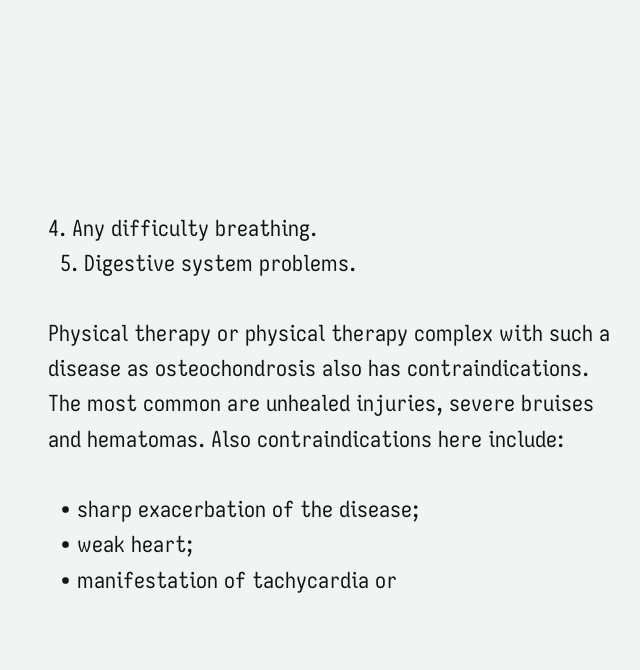4. Any difficulty breathing.
  5. Digestive system problems.

Physical therapy or physical therapy complex with such a disease as osteochondrosis also has contraindications. The most common are unhealed injuries, severe bruises and hematomas. Also contraindications here include:

  • sharp exacerbation of the disease;
  • weak heart;
  • manifestation of tachycardia or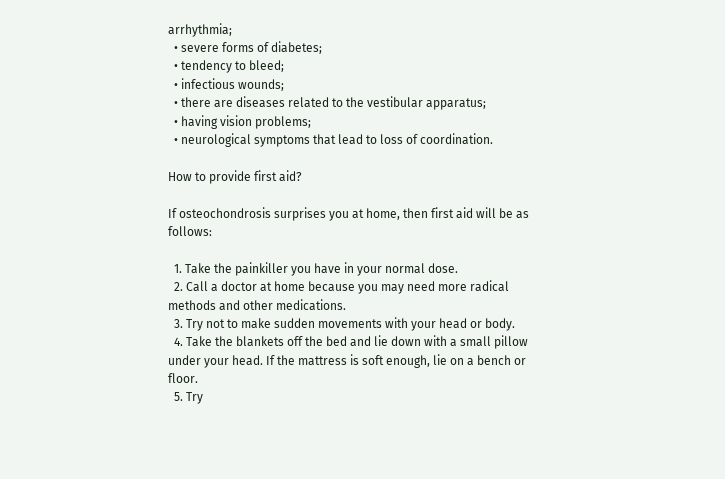arrhythmia;
  • severe forms of diabetes;
  • tendency to bleed;
  • infectious wounds;
  • there are diseases related to the vestibular apparatus;
  • having vision problems;
  • neurological symptoms that lead to loss of coordination.

How to provide first aid?

If osteochondrosis surprises you at home, then first aid will be as follows:

  1. Take the painkiller you have in your normal dose.
  2. Call a doctor at home because you may need more radical methods and other medications.
  3. Try not to make sudden movements with your head or body.
  4. Take the blankets off the bed and lie down with a small pillow under your head. If the mattress is soft enough, lie on a bench or floor.
  5. Try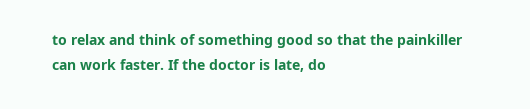to relax and think of something good so that the painkiller can work faster. If the doctor is late, do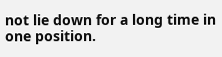not lie down for a long time in one position.